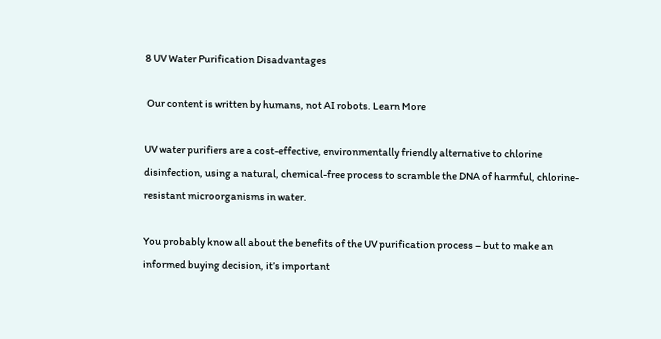8 UV Water Purification Disadvantages

 Our content is written by humans, not AI robots. Learn More

UV water purifiers are a cost-effective, environmentally friendly alternative to chlorine disinfection, using a natural, chemical-free process to scramble the DNA of harmful, chlorine-resistant microorganisms in water.

You probably know all about the benefits of the UV purification process – but to make an informed buying decision, it’s important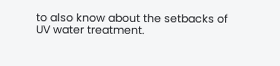to also know about the setbacks of UV water treatment.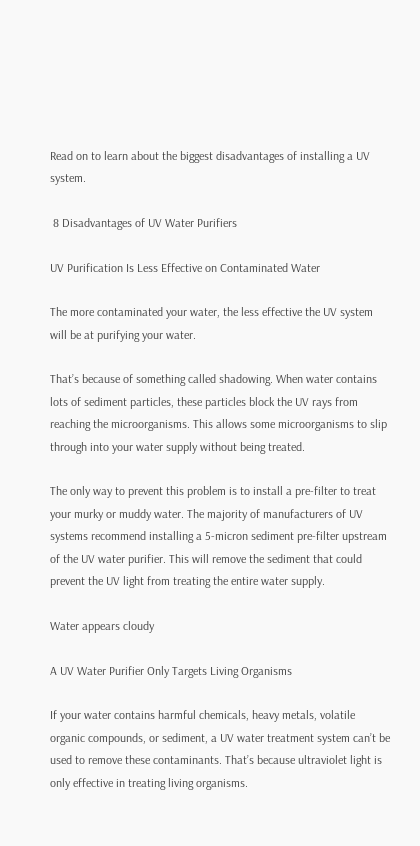Read on to learn about the biggest disadvantages of installing a UV system.

 8 Disadvantages of UV Water Purifiers

UV Purification Is Less Effective on Contaminated Water

The more contaminated your water, the less effective the UV system will be at purifying your water.

That’s because of something called shadowing. When water contains lots of sediment particles, these particles block the UV rays from reaching the microorganisms. This allows some microorganisms to slip through into your water supply without being treated.

The only way to prevent this problem is to install a pre-filter to treat your murky or muddy water. The majority of manufacturers of UV systems recommend installing a 5-micron sediment pre-filter upstream of the UV water purifier. This will remove the sediment that could prevent the UV light from treating the entire water supply.

Water appears cloudy

A UV Water Purifier Only Targets Living Organisms

If your water contains harmful chemicals, heavy metals, volatile organic compounds, or sediment, a UV water treatment system can’t be used to remove these contaminants. That’s because ultraviolet light is only effective in treating living organisms.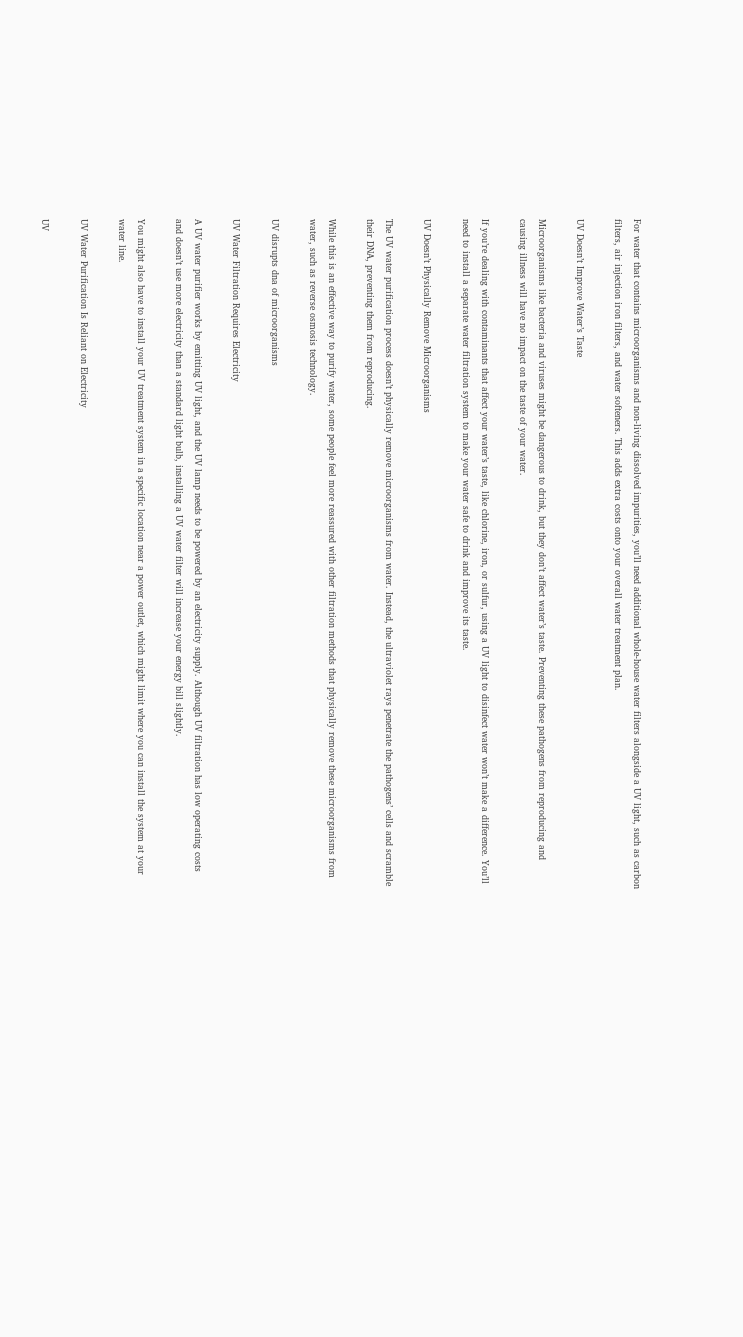For water that contains microorganisms and non-living dissolved impurities, you’ll need additional whole-house water filters alongside a UV light, such as carbon filters, air injection iron filters, and water softeners. This adds extra costs onto your overall water treatment plan.

UV Doesn’t Improve Water’s Taste

Microorganisms like bacteria and viruses might be dangerous to drink, but they don’t affect water’s taste. Preventing these pathogens from reproducing and causing illness will have no impact on the taste of your water.

If you’re dealing with contaminants that affect your water’s taste, like chlorine, iron, or sulfur, using a UV light to disinfect water won’t make a difference. You’ll need to install a separate water filtration system to make your water safe to drink and improve its taste.

UV Doesn’t Physically Remove Microorganisms

The UV water purification process doesn’t physically remove microorganisms from water. Instead, the ultraviolet rays penetrate the pathogens’ cells and scramble their DNA, preventing them from reproducing.

While this is an effective way to purify water, some people feel more reassured with other filtration methods that physically remove these microorganisms from water, such as reverse osmosis technology.

UV disrupts dna of microorganisms

UV Water Filtration Requires Electricity

A UV water purifier works by emitting UV light, and the UV lamp needs to be powered by an electricity supply. Although UV filtration has low operating costs and doesn’t use more electricity than a standard light bulb, installing a UV water filter will increase your energy bill slightly.

You might also have to install your UV treatment system in a specific location near a power outlet, which might limit where you can install the system at your water line.

UV Water Purification Is Reliant on Electricity

UV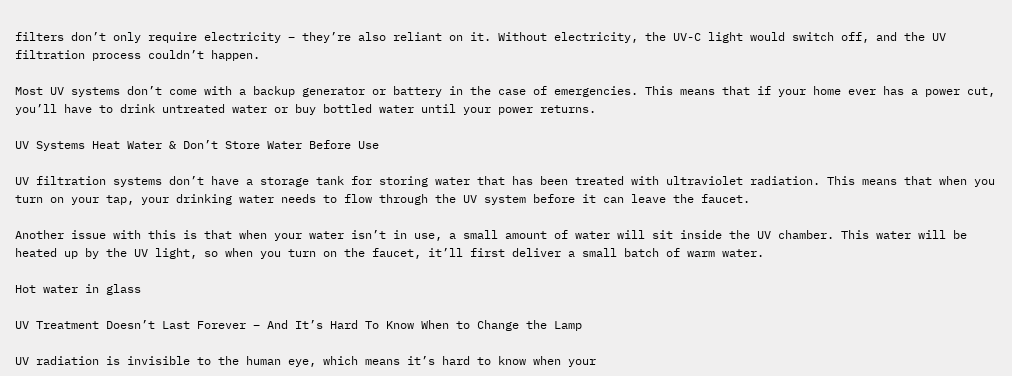filters don’t only require electricity – they’re also reliant on it. Without electricity, the UV-C light would switch off, and the UV filtration process couldn’t happen.

Most UV systems don’t come with a backup generator or battery in the case of emergencies. This means that if your home ever has a power cut, you’ll have to drink untreated water or buy bottled water until your power returns.

UV Systems Heat Water & Don’t Store Water Before Use

UV filtration systems don’t have a storage tank for storing water that has been treated with ultraviolet radiation. This means that when you turn on your tap, your drinking water needs to flow through the UV system before it can leave the faucet.

Another issue with this is that when your water isn’t in use, a small amount of water will sit inside the UV chamber. This water will be heated up by the UV light, so when you turn on the faucet, it’ll first deliver a small batch of warm water.

Hot water in glass

UV Treatment Doesn’t Last Forever – And It’s Hard To Know When to Change the Lamp

UV radiation is invisible to the human eye, which means it’s hard to know when your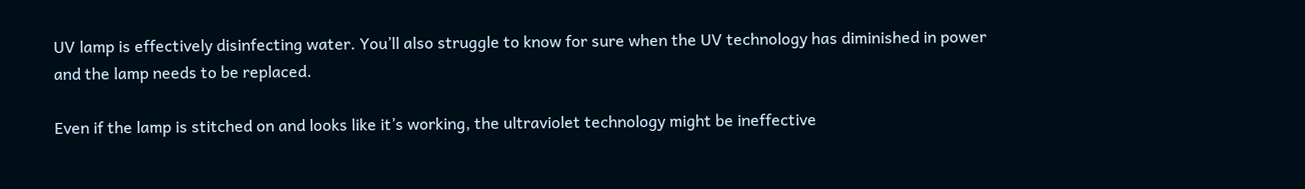UV lamp is effectively disinfecting water. You’ll also struggle to know for sure when the UV technology has diminished in power and the lamp needs to be replaced.

Even if the lamp is stitched on and looks like it’s working, the ultraviolet technology might be ineffective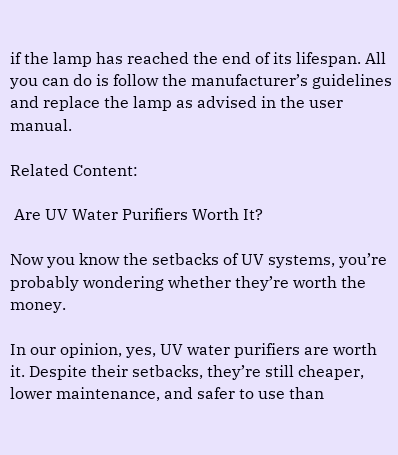if the lamp has reached the end of its lifespan. All you can do is follow the manufacturer’s guidelines and replace the lamp as advised in the user manual.

Related Content:

 Are UV Water Purifiers Worth It?

Now you know the setbacks of UV systems, you’re probably wondering whether they’re worth the money.

In our opinion, yes, UV water purifiers are worth it. Despite their setbacks, they’re still cheaper, lower maintenance, and safer to use than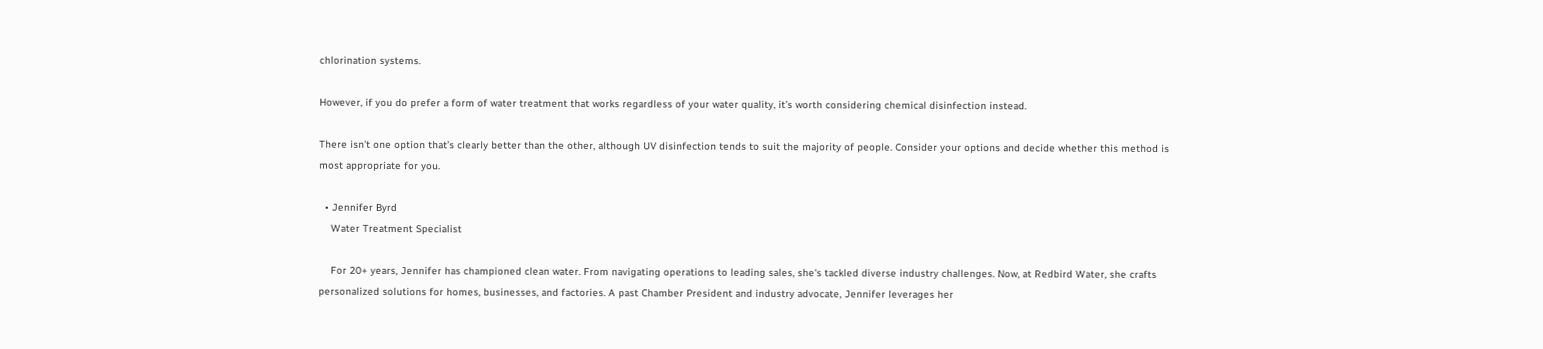chlorination systems.

However, if you do prefer a form of water treatment that works regardless of your water quality, it’s worth considering chemical disinfection instead.

There isn’t one option that’s clearly better than the other, although UV disinfection tends to suit the majority of people. Consider your options and decide whether this method is most appropriate for you.

  • Jennifer Byrd
    Water Treatment Specialist

    For 20+ years, Jennifer has championed clean water. From navigating operations to leading sales, she's tackled diverse industry challenges. Now, at Redbird Water, she crafts personalized solutions for homes, businesses, and factories. A past Chamber President and industry advocate, Jennifer leverages her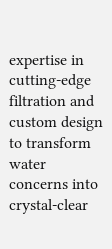expertise in cutting-edge filtration and custom design to transform water concerns into crystal-clear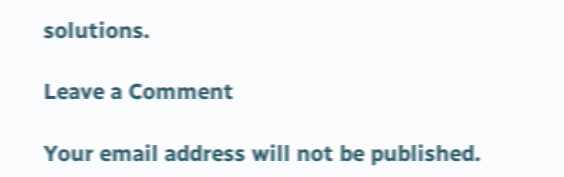solutions.

Leave a Comment

Your email address will not be published.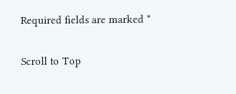Required fields are marked *

Scroll to Top